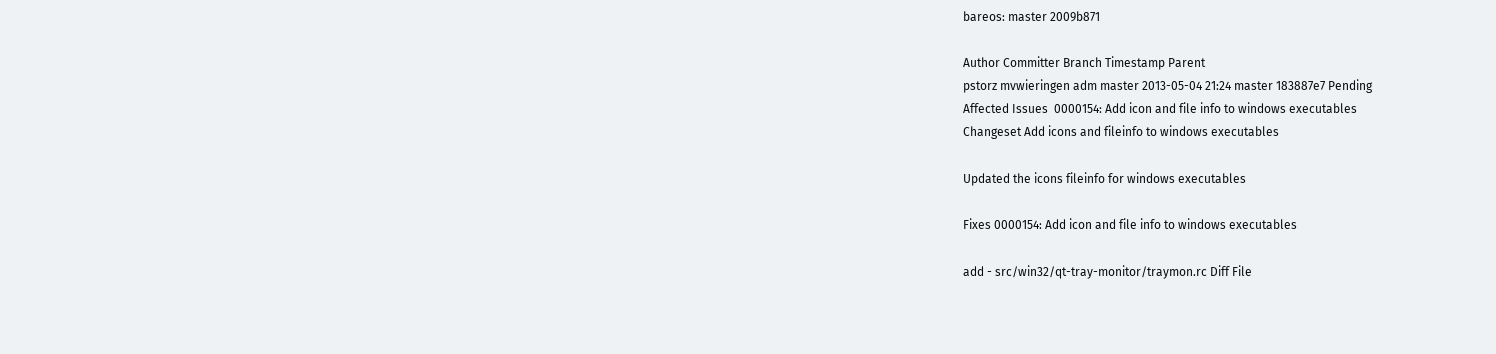bareos: master 2009b871

Author Committer Branch Timestamp Parent
pstorz mvwieringen adm master 2013-05-04 21:24 master 183887e7 Pending
Affected Issues  0000154: Add icon and file info to windows executables
Changeset Add icons and fileinfo to windows executables

Updated the icons fileinfo for windows executables

Fixes 0000154: Add icon and file info to windows executables

add - src/win32/qt-tray-monitor/traymon.rc Diff File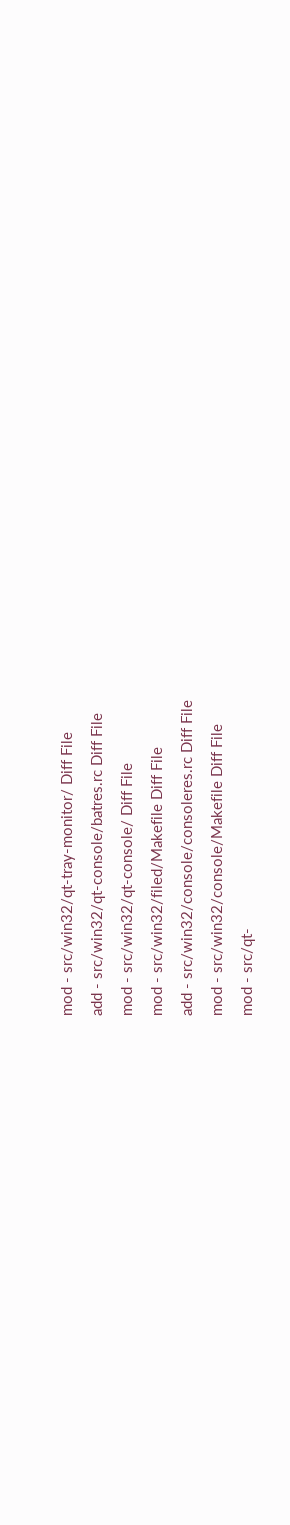mod - src/win32/qt-tray-monitor/ Diff File
add - src/win32/qt-console/batres.rc Diff File
mod - src/win32/qt-console/ Diff File
mod - src/win32/filed/Makefile Diff File
add - src/win32/console/consoleres.rc Diff File
mod - src/win32/console/Makefile Diff File
mod - src/qt-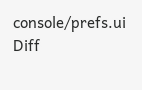console/prefs.ui Diff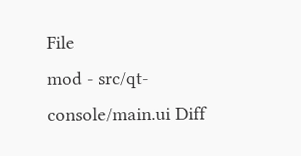File
mod - src/qt-console/main.ui Diff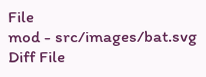File
mod - src/images/bat.svg Diff File